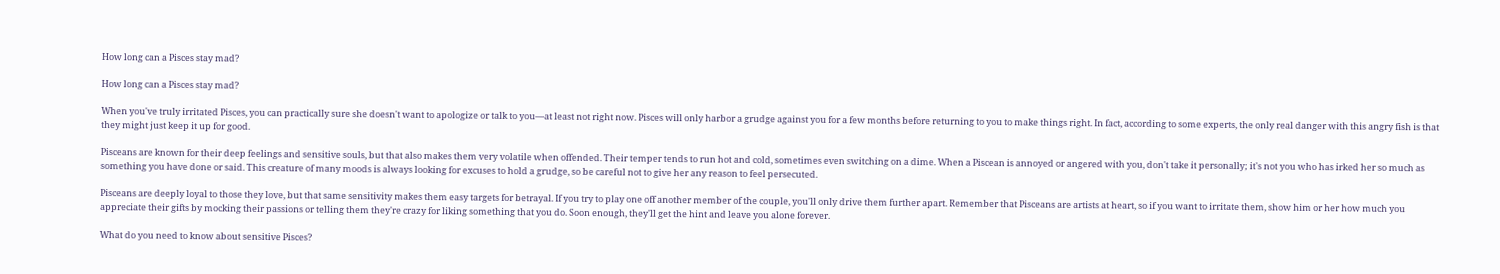How long can a Pisces stay mad?

How long can a Pisces stay mad?

When you've truly irritated Pisces, you can practically sure she doesn't want to apologize or talk to you—at least not right now. Pisces will only harbor a grudge against you for a few months before returning to you to make things right. In fact, according to some experts, the only real danger with this angry fish is that they might just keep it up for good.

Pisceans are known for their deep feelings and sensitive souls, but that also makes them very volatile when offended. Their temper tends to run hot and cold, sometimes even switching on a dime. When a Piscean is annoyed or angered with you, don't take it personally; it's not you who has irked her so much as something you have done or said. This creature of many moods is always looking for excuses to hold a grudge, so be careful not to give her any reason to feel persecuted.

Pisceans are deeply loyal to those they love, but that same sensitivity makes them easy targets for betrayal. If you try to play one off another member of the couple, you'll only drive them further apart. Remember that Pisceans are artists at heart, so if you want to irritate them, show him or her how much you appreciate their gifts by mocking their passions or telling them they're crazy for liking something that you do. Soon enough, they'll get the hint and leave you alone forever.

What do you need to know about sensitive Pisces?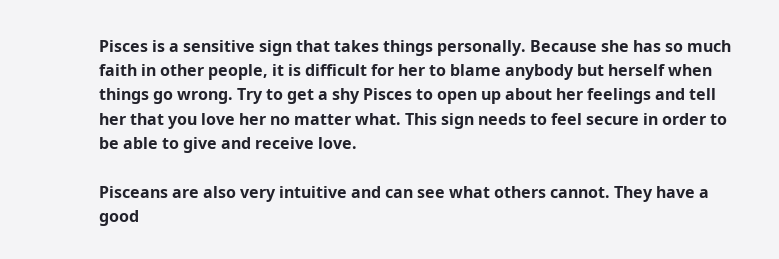Pisces is a sensitive sign that takes things personally. Because she has so much faith in other people, it is difficult for her to blame anybody but herself when things go wrong. Try to get a shy Pisces to open up about her feelings and tell her that you love her no matter what. This sign needs to feel secure in order to be able to give and receive love.

Pisceans are also very intuitive and can see what others cannot. They have a good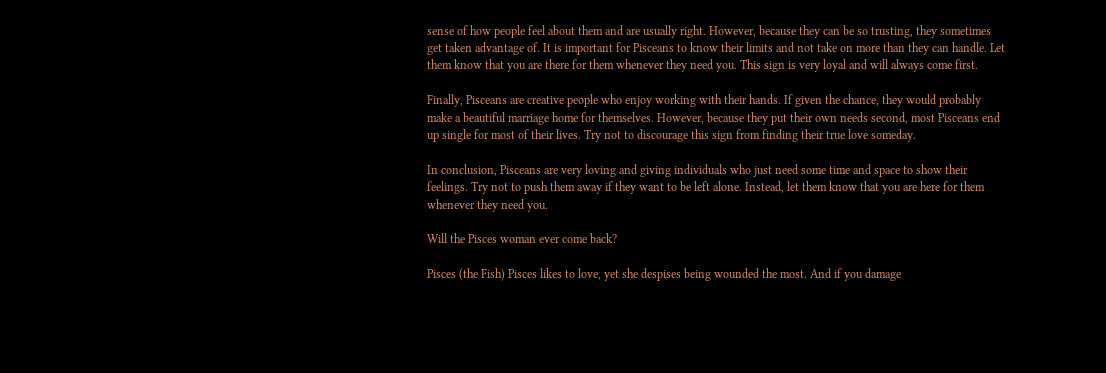sense of how people feel about them and are usually right. However, because they can be so trusting, they sometimes get taken advantage of. It is important for Pisceans to know their limits and not take on more than they can handle. Let them know that you are there for them whenever they need you. This sign is very loyal and will always come first.

Finally, Pisceans are creative people who enjoy working with their hands. If given the chance, they would probably make a beautiful marriage home for themselves. However, because they put their own needs second, most Pisceans end up single for most of their lives. Try not to discourage this sign from finding their true love someday.

In conclusion, Pisceans are very loving and giving individuals who just need some time and space to show their feelings. Try not to push them away if they want to be left alone. Instead, let them know that you are here for them whenever they need you.

Will the Pisces woman ever come back?

Pisces (the Fish) Pisces likes to love, yet she despises being wounded the most. And if you damage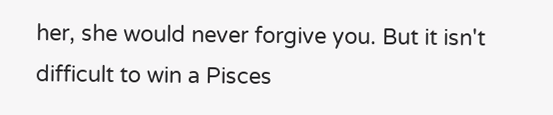her, she would never forgive you. But it isn't difficult to win a Pisces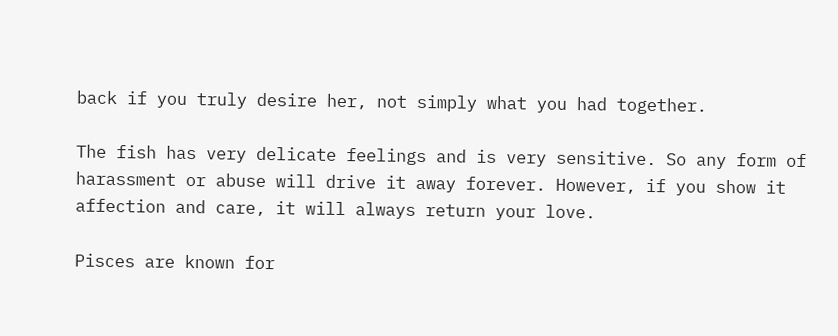back if you truly desire her, not simply what you had together.

The fish has very delicate feelings and is very sensitive. So any form of harassment or abuse will drive it away forever. However, if you show it affection and care, it will always return your love.

Pisces are known for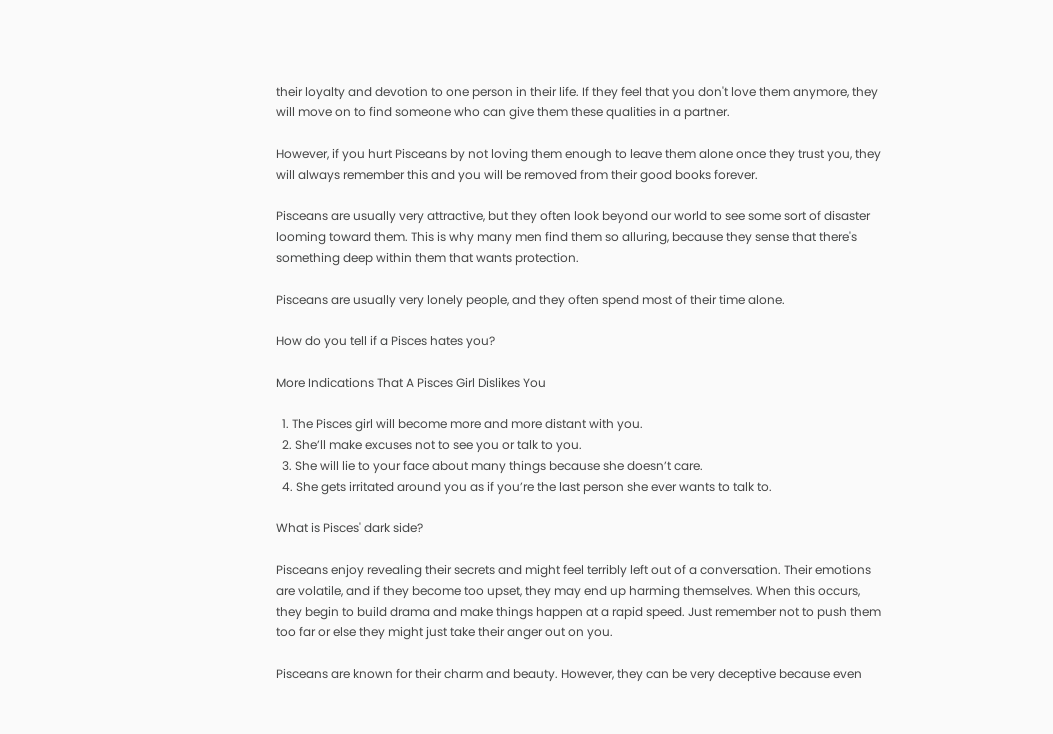their loyalty and devotion to one person in their life. If they feel that you don't love them anymore, they will move on to find someone who can give them these qualities in a partner.

However, if you hurt Pisceans by not loving them enough to leave them alone once they trust you, they will always remember this and you will be removed from their good books forever.

Pisceans are usually very attractive, but they often look beyond our world to see some sort of disaster looming toward them. This is why many men find them so alluring, because they sense that there's something deep within them that wants protection.

Pisceans are usually very lonely people, and they often spend most of their time alone.

How do you tell if a Pisces hates you?

More Indications That A Pisces Girl Dislikes You

  1. The Pisces girl will become more and more distant with you.
  2. She’ll make excuses not to see you or talk to you.
  3. She will lie to your face about many things because she doesn’t care.
  4. She gets irritated around you as if you’re the last person she ever wants to talk to.

What is Pisces' dark side?

Pisceans enjoy revealing their secrets and might feel terribly left out of a conversation. Their emotions are volatile, and if they become too upset, they may end up harming themselves. When this occurs, they begin to build drama and make things happen at a rapid speed. Just remember not to push them too far or else they might just take their anger out on you.

Pisceans are known for their charm and beauty. However, they can be very deceptive because even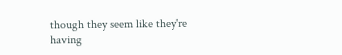though they seem like they're having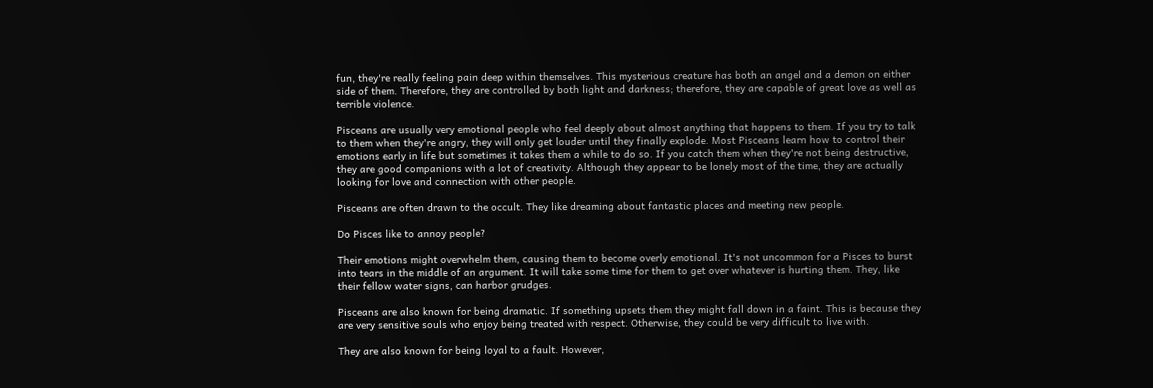fun, they're really feeling pain deep within themselves. This mysterious creature has both an angel and a demon on either side of them. Therefore, they are controlled by both light and darkness; therefore, they are capable of great love as well as terrible violence.

Pisceans are usually very emotional people who feel deeply about almost anything that happens to them. If you try to talk to them when they're angry, they will only get louder until they finally explode. Most Pisceans learn how to control their emotions early in life but sometimes it takes them a while to do so. If you catch them when they're not being destructive, they are good companions with a lot of creativity. Although they appear to be lonely most of the time, they are actually looking for love and connection with other people.

Pisceans are often drawn to the occult. They like dreaming about fantastic places and meeting new people.

Do Pisces like to annoy people?

Their emotions might overwhelm them, causing them to become overly emotional. It's not uncommon for a Pisces to burst into tears in the middle of an argument. It will take some time for them to get over whatever is hurting them. They, like their fellow water signs, can harbor grudges.

Pisceans are also known for being dramatic. If something upsets them they might fall down in a faint. This is because they are very sensitive souls who enjoy being treated with respect. Otherwise, they could be very difficult to live with.

They are also known for being loyal to a fault. However,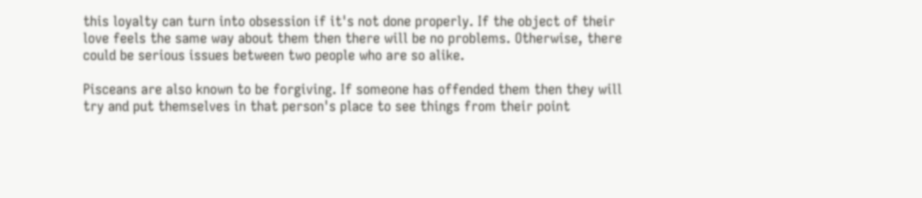this loyalty can turn into obsession if it's not done properly. If the object of their love feels the same way about them then there will be no problems. Otherwise, there could be serious issues between two people who are so alike.

Pisceans are also known to be forgiving. If someone has offended them then they will try and put themselves in that person's place to see things from their point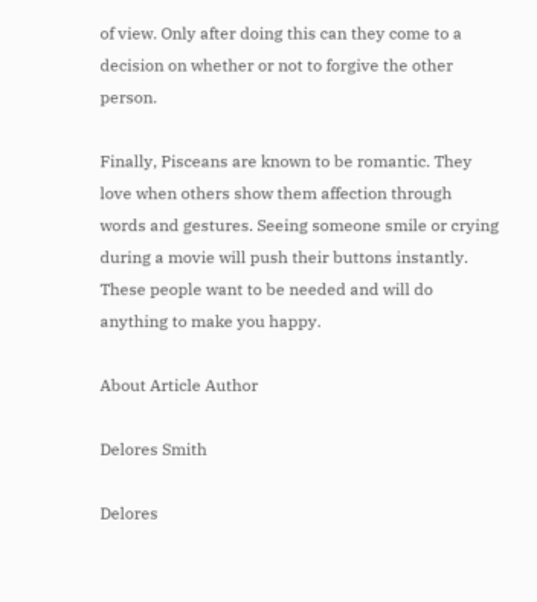of view. Only after doing this can they come to a decision on whether or not to forgive the other person.

Finally, Pisceans are known to be romantic. They love when others show them affection through words and gestures. Seeing someone smile or crying during a movie will push their buttons instantly. These people want to be needed and will do anything to make you happy.

About Article Author

Delores Smith

Delores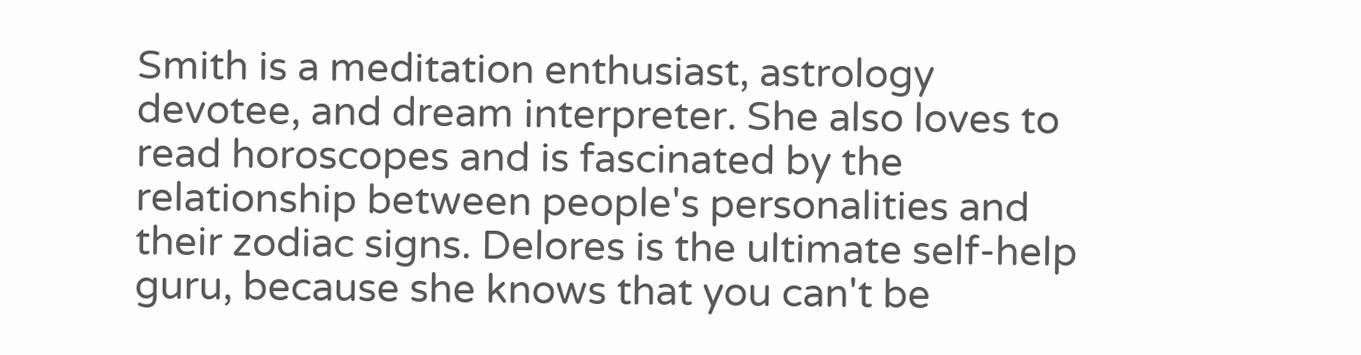Smith is a meditation enthusiast, astrology devotee, and dream interpreter. She also loves to read horoscopes and is fascinated by the relationship between people's personalities and their zodiac signs. Delores is the ultimate self-help guru, because she knows that you can't be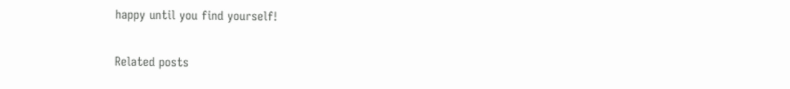happy until you find yourself!

Related posts